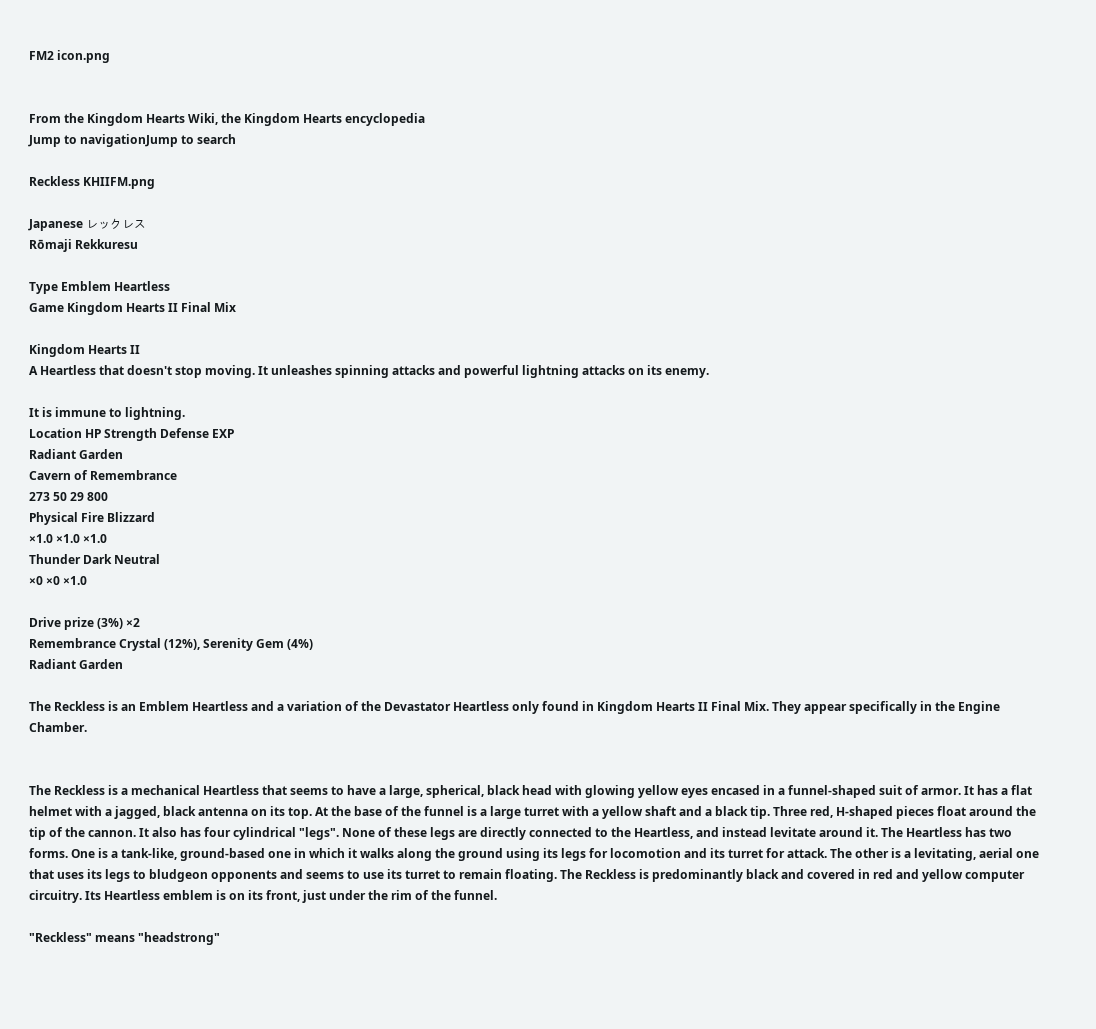FM2 icon.png


From the Kingdom Hearts Wiki, the Kingdom Hearts encyclopedia
Jump to navigationJump to search

Reckless KHIIFM.png

Japanese レックレス
Rōmaji Rekkuresu

Type Emblem Heartless
Game Kingdom Hearts II Final Mix

Kingdom Hearts II
A Heartless that doesn't stop moving. It unleashes spinning attacks and powerful lightning attacks on its enemy.

It is immune to lightning.
Location HP Strength Defense EXP
Radiant Garden
Cavern of Remembrance
273 50 29 800
Physical Fire Blizzard
×1.0 ×1.0 ×1.0
Thunder Dark Neutral
×0 ×0 ×1.0

Drive prize (3%) ×2
Remembrance Crystal (12%), Serenity Gem (4%)
Radiant Garden

The Reckless is an Emblem Heartless and a variation of the Devastator Heartless only found in Kingdom Hearts II Final Mix. They appear specifically in the Engine Chamber.


The Reckless is a mechanical Heartless that seems to have a large, spherical, black head with glowing yellow eyes encased in a funnel-shaped suit of armor. It has a flat helmet with a jagged, black antenna on its top. At the base of the funnel is a large turret with a yellow shaft and a black tip. Three red, H-shaped pieces float around the tip of the cannon. It also has four cylindrical "legs". None of these legs are directly connected to the Heartless, and instead levitate around it. The Heartless has two forms. One is a tank-like, ground-based one in which it walks along the ground using its legs for locomotion and its turret for attack. The other is a levitating, aerial one that uses its legs to bludgeon opponents and seems to use its turret to remain floating. The Reckless is predominantly black and covered in red and yellow computer circuitry. Its Heartless emblem is on its front, just under the rim of the funnel.

"Reckless" means "headstrong"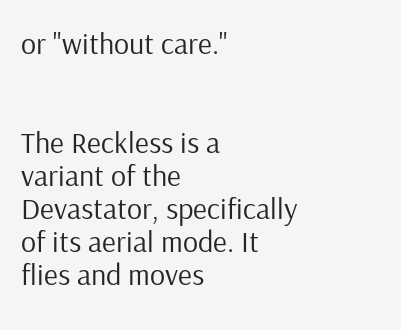or "without care."


The Reckless is a variant of the Devastator, specifically of its aerial mode. It flies and moves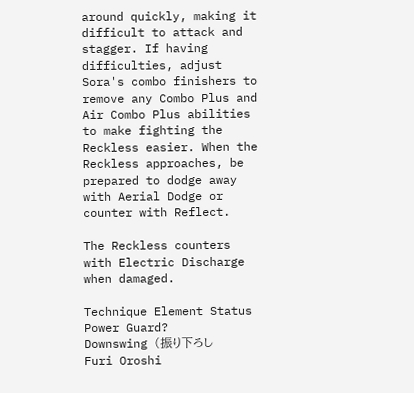around quickly, making it difficult to attack and stagger. If having difficulties, adjust Sora's combo finishers to remove any Combo Plus and Air Combo Plus abilities to make fighting the Reckless easier. When the Reckless approaches, be prepared to dodge away with Aerial Dodge or counter with Reflect.

The Reckless counters with Electric Discharge when damaged.

Technique Element Status Power Guard?
Downswing (振り下ろし
Furi Oroshi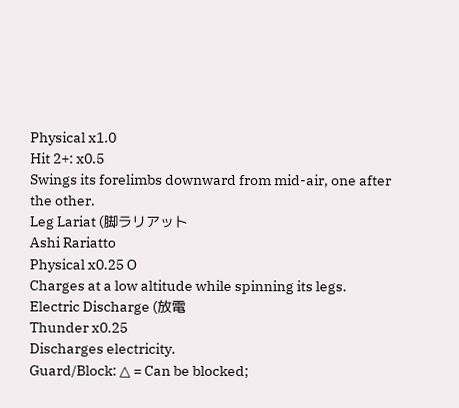Physical x1.0
Hit 2+: x0.5
Swings its forelimbs downward from mid-air, one after the other.
Leg Lariat (脚ラリアット
Ashi Rariatto
Physical x0.25 O
Charges at a low altitude while spinning its legs.
Electric Discharge (放電
Thunder x0.25
Discharges electricity.
Guard/Block: △ = Can be blocked;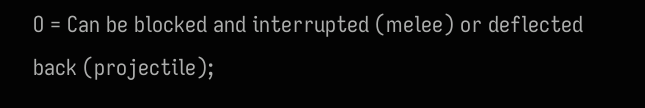O = Can be blocked and interrupted (melee) or deflected back (projectile);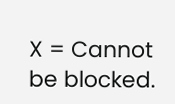X = Cannot be blocked.